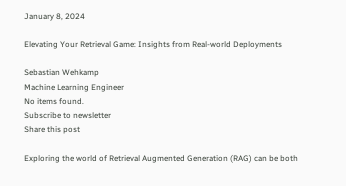January 8, 2024

Elevating Your Retrieval Game: Insights from Real-world Deployments

Sebastian Wehkamp
Machine Learning Engineer
No items found.
Subscribe to newsletter
Share this post

Exploring the world of Retrieval Augmented Generation (RAG) can be both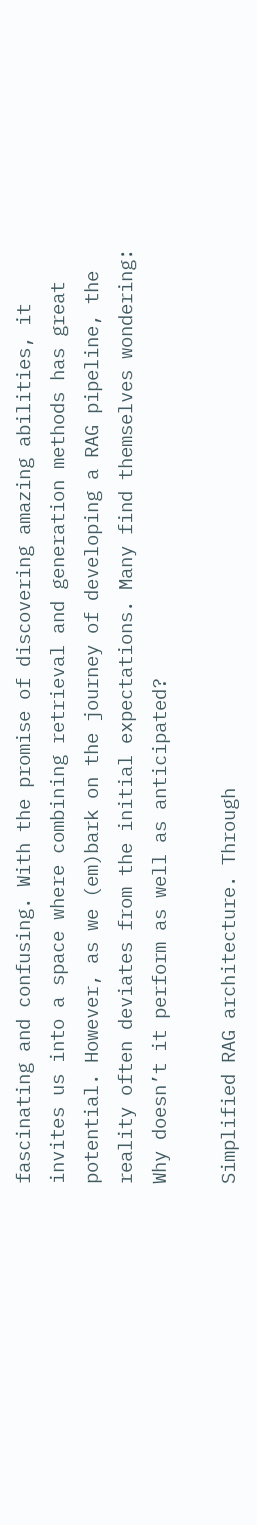fascinating and confusing. With the promise of discovering amazing abilities, it invites us into a space where combining retrieval and generation methods has great potential. However, as we (em)bark on the journey of developing a RAG pipeline, the reality often deviates from the initial expectations. Many find themselves wondering: Why doesn’t it perform as well as anticipated?

Simplified RAG architecture. Through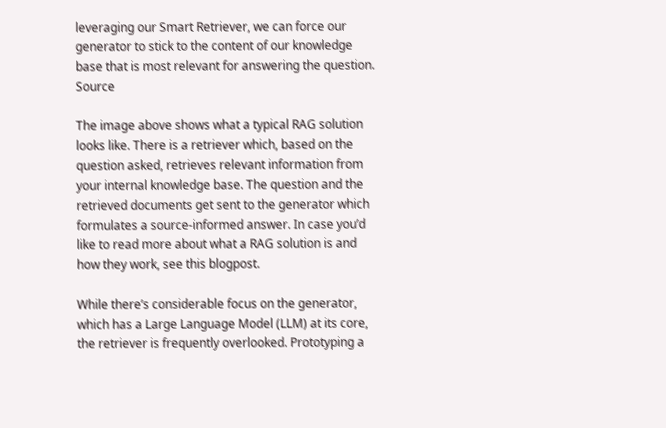leveraging our Smart Retriever, we can force our generator to stick to the content of our knowledge base that is most relevant for answering the question. Source

The image above shows what a typical RAG solution looks like. There is a retriever which, based on the question asked, retrieves relevant information from your internal knowledge base. The question and the retrieved documents get sent to the generator which formulates a source-informed answer. In case you’d like to read more about what a RAG solution is and how they work, see this blogpost.

While there’s considerable focus on the generator, which has a Large Language Model (LLM) at its core, the retriever is frequently overlooked. Prototyping a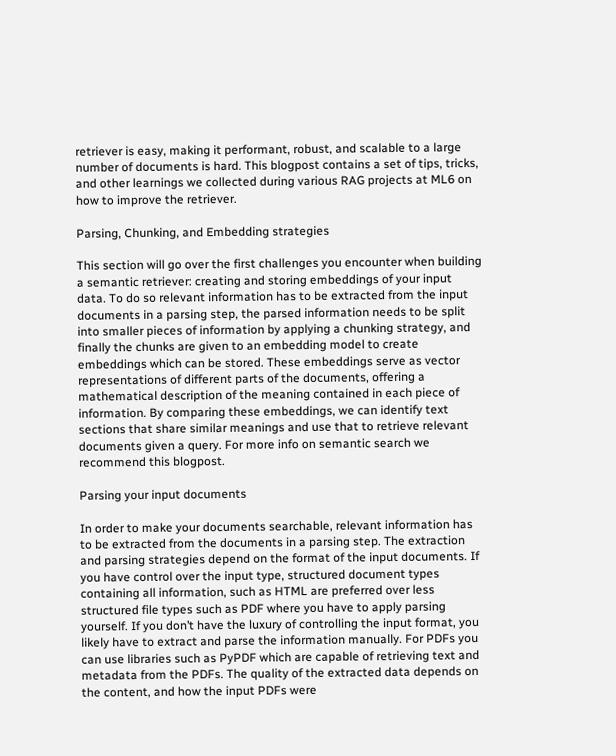retriever is easy, making it performant, robust, and scalable to a large number of documents is hard. This blogpost contains a set of tips, tricks, and other learnings we collected during various RAG projects at ML6 on how to improve the retriever.

Parsing, Chunking, and Embedding strategies

This section will go over the first challenges you encounter when building a semantic retriever: creating and storing embeddings of your input data. To do so relevant information has to be extracted from the input documents in a parsing step, the parsed information needs to be split into smaller pieces of information by applying a chunking strategy, and finally the chunks are given to an embedding model to create embeddings which can be stored. These embeddings serve as vector representations of different parts of the documents, offering a mathematical description of the meaning contained in each piece of information. By comparing these embeddings, we can identify text sections that share similar meanings and use that to retrieve relevant documents given a query. For more info on semantic search we recommend this blogpost.

Parsing your input documents

In order to make your documents searchable, relevant information has to be extracted from the documents in a parsing step. The extraction and parsing strategies depend on the format of the input documents. If you have control over the input type, structured document types containing all information, such as HTML are preferred over less structured file types such as PDF where you have to apply parsing yourself. If you don’t have the luxury of controlling the input format, you likely have to extract and parse the information manually. For PDFs you can use libraries such as PyPDF which are capable of retrieving text and metadata from the PDFs. The quality of the extracted data depends on the content, and how the input PDFs were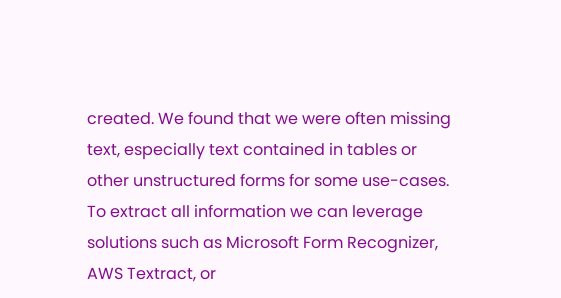created. We found that we were often missing text, especially text contained in tables or other unstructured forms for some use-cases. To extract all information we can leverage solutions such as Microsoft Form Recognizer, AWS Textract, or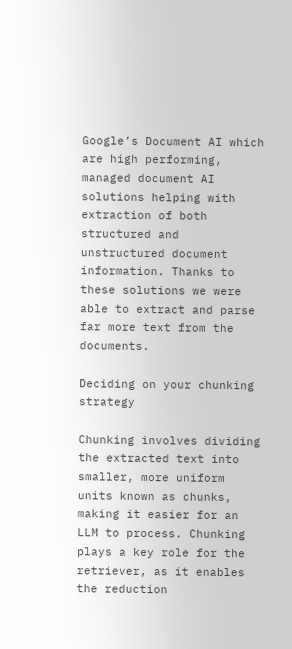Google’s Document AI which are high performing, managed document AI solutions helping with extraction of both structured and unstructured document information. Thanks to these solutions we were able to extract and parse far more text from the documents.

Deciding on your chunking strategy

Chunking involves dividing the extracted text into smaller, more uniform units known as chunks, making it easier for an LLM to process. Chunking plays a key role for the retriever, as it enables the reduction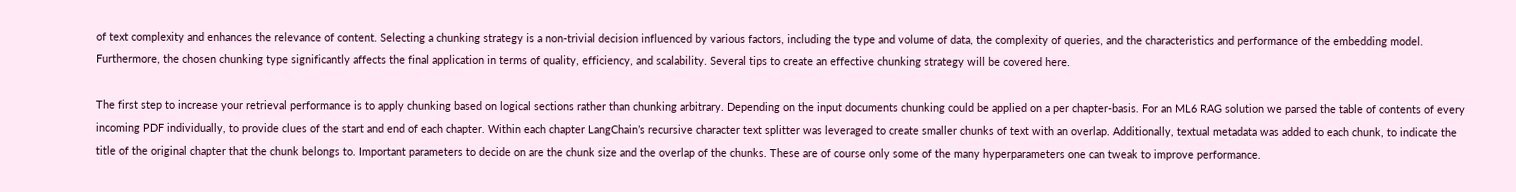of text complexity and enhances the relevance of content. Selecting a chunking strategy is a non-trivial decision influenced by various factors, including the type and volume of data, the complexity of queries, and the characteristics and performance of the embedding model. Furthermore, the chosen chunking type significantly affects the final application in terms of quality, efficiency, and scalability. Several tips to create an effective chunking strategy will be covered here.

The first step to increase your retrieval performance is to apply chunking based on logical sections rather than chunking arbitrary. Depending on the input documents chunking could be applied on a per chapter-basis. For an ML6 RAG solution we parsed the table of contents of every incoming PDF individually, to provide clues of the start and end of each chapter. Within each chapter LangChain’s recursive character text splitter was leveraged to create smaller chunks of text with an overlap. Additionally, textual metadata was added to each chunk, to indicate the title of the original chapter that the chunk belongs to. Important parameters to decide on are the chunk size and the overlap of the chunks. These are of course only some of the many hyperparameters one can tweak to improve performance.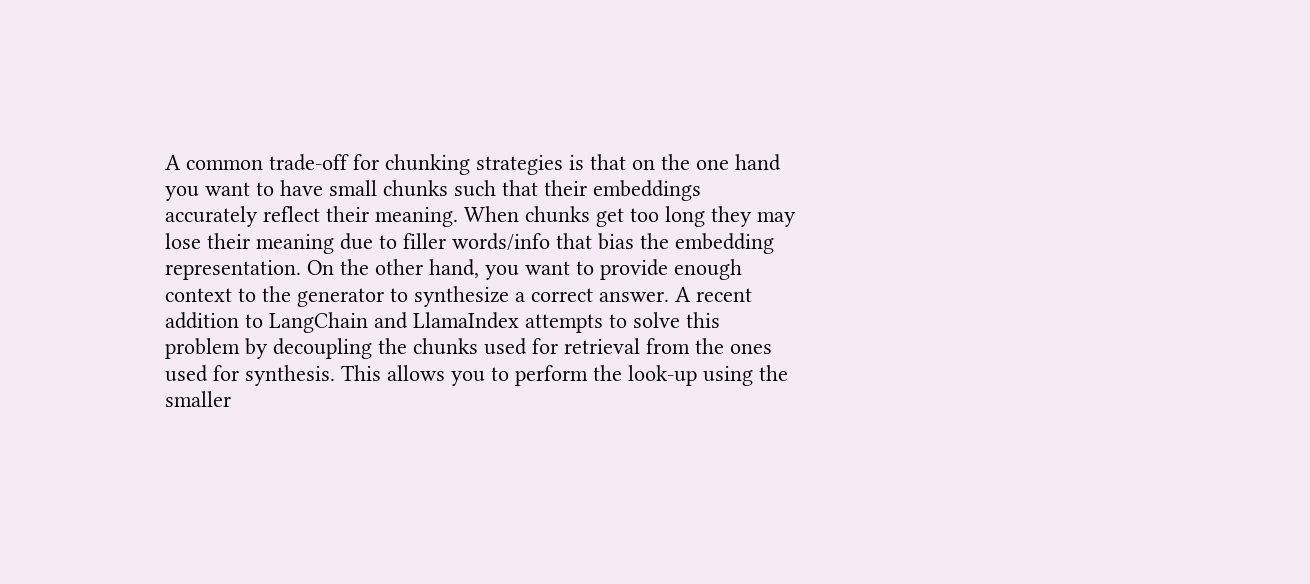A common trade-off for chunking strategies is that on the one hand you want to have small chunks such that their embeddings accurately reflect their meaning. When chunks get too long they may lose their meaning due to filler words/info that bias the embedding representation. On the other hand, you want to provide enough context to the generator to synthesize a correct answer. A recent addition to LangChain and LlamaIndex attempts to solve this problem by decoupling the chunks used for retrieval from the ones used for synthesis. This allows you to perform the look-up using the smaller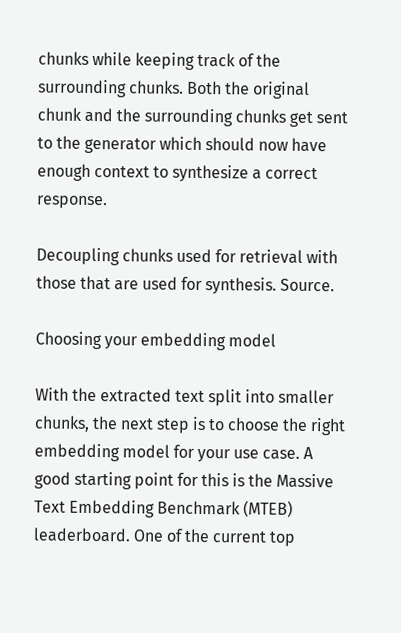chunks while keeping track of the surrounding chunks. Both the original chunk and the surrounding chunks get sent to the generator which should now have enough context to synthesize a correct response.

Decoupling chunks used for retrieval with those that are used for synthesis. Source.

Choosing your embedding model

With the extracted text split into smaller chunks, the next step is to choose the right embedding model for your use case. A good starting point for this is the Massive Text Embedding Benchmark (MTEB) leaderboard. One of the current top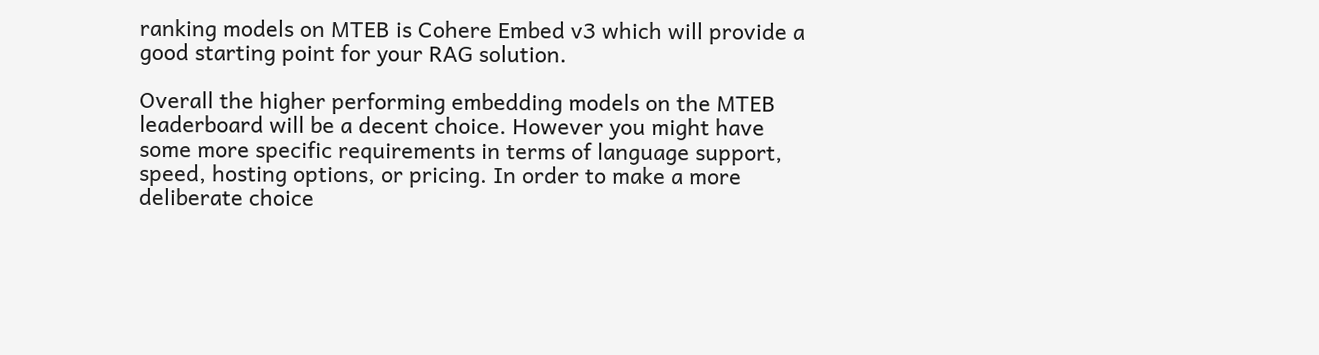ranking models on MTEB is Cohere Embed v3 which will provide a good starting point for your RAG solution.

Overall the higher performing embedding models on the MTEB leaderboard will be a decent choice. However you might have some more specific requirements in terms of language support, speed, hosting options, or pricing. In order to make a more deliberate choice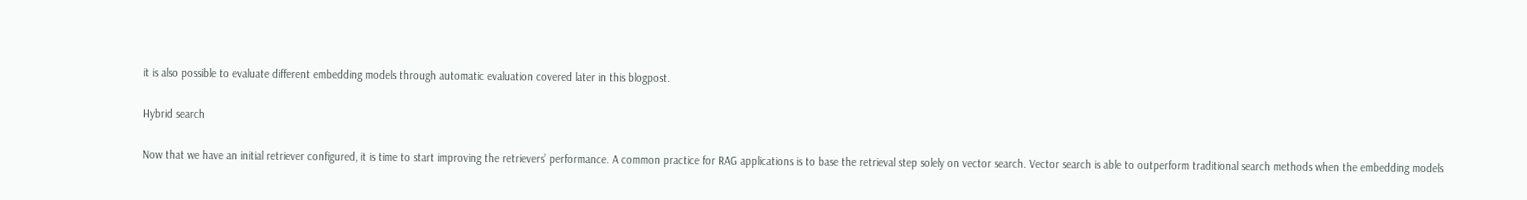it is also possible to evaluate different embedding models through automatic evaluation covered later in this blogpost.

Hybrid search

Now that we have an initial retriever configured, it is time to start improving the retrievers’ performance. A common practice for RAG applications is to base the retrieval step solely on vector search. Vector search is able to outperform traditional search methods when the embedding models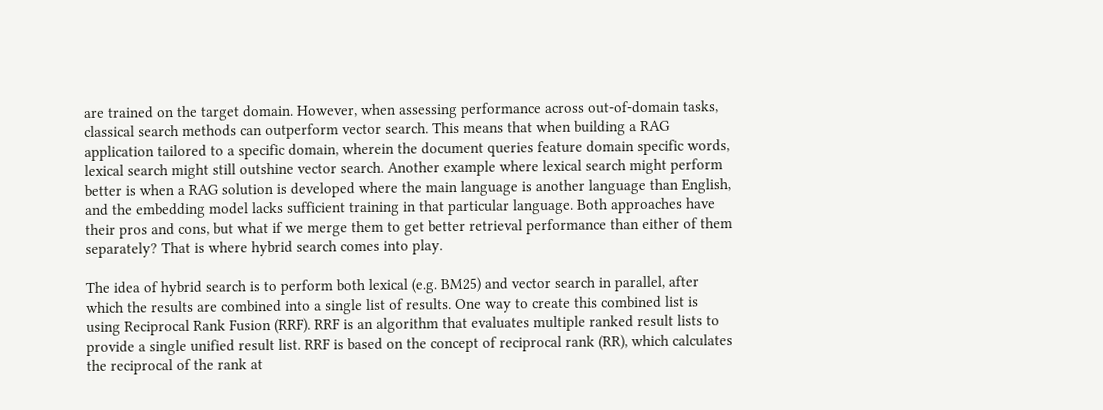are trained on the target domain. However, when assessing performance across out-of-domain tasks, classical search methods can outperform vector search. This means that when building a RAG application tailored to a specific domain, wherein the document queries feature domain specific words, lexical search might still outshine vector search. Another example where lexical search might perform better is when a RAG solution is developed where the main language is another language than English, and the embedding model lacks sufficient training in that particular language. Both approaches have their pros and cons, but what if we merge them to get better retrieval performance than either of them separately? That is where hybrid search comes into play.

The idea of hybrid search is to perform both lexical (e.g. BM25) and vector search in parallel, after which the results are combined into a single list of results. One way to create this combined list is using Reciprocal Rank Fusion (RRF). RRF is an algorithm that evaluates multiple ranked result lists to provide a single unified result list. RRF is based on the concept of reciprocal rank (RR), which calculates the reciprocal of the rank at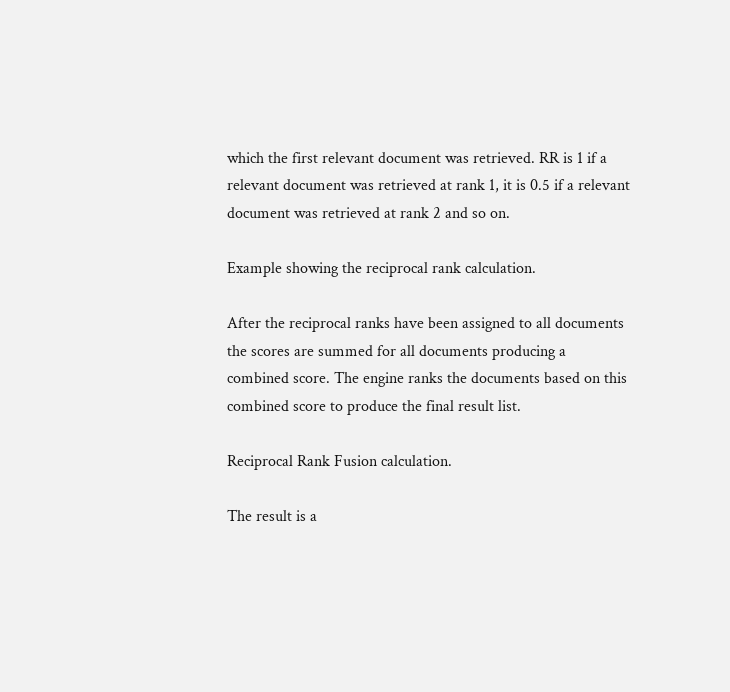which the first relevant document was retrieved. RR is 1 if a relevant document was retrieved at rank 1, it is 0.5 if a relevant document was retrieved at rank 2 and so on.

Example showing the reciprocal rank calculation.

After the reciprocal ranks have been assigned to all documents the scores are summed for all documents producing a combined score. The engine ranks the documents based on this combined score to produce the final result list.

Reciprocal Rank Fusion calculation.

The result is a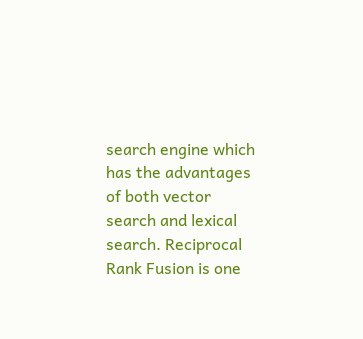search engine which has the advantages of both vector search and lexical search. Reciprocal Rank Fusion is one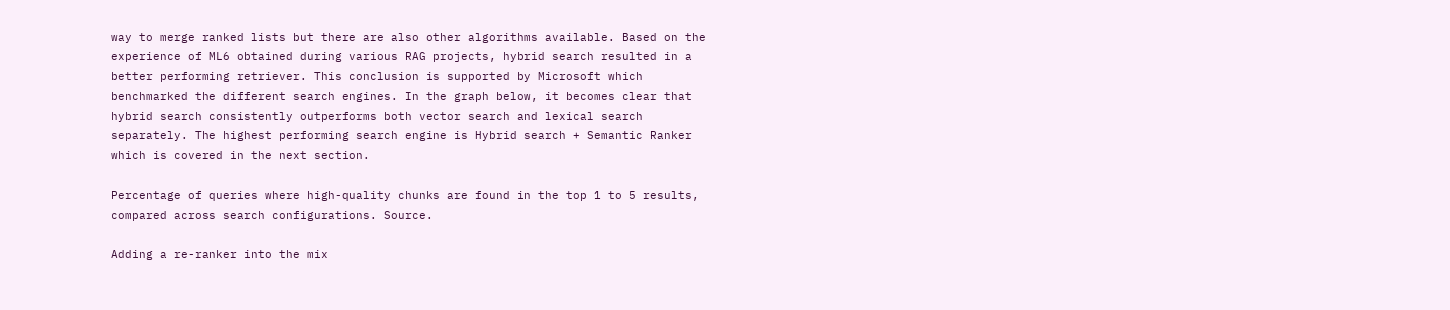way to merge ranked lists but there are also other algorithms available. Based on the experience of ML6 obtained during various RAG projects, hybrid search resulted in a better performing retriever. This conclusion is supported by Microsoft which benchmarked the different search engines. In the graph below, it becomes clear that hybrid search consistently outperforms both vector search and lexical search separately. The highest performing search engine is Hybrid search + Semantic Ranker which is covered in the next section.

Percentage of queries where high-quality chunks are found in the top 1 to 5 results, compared across search configurations. Source.

Adding a re-ranker into the mix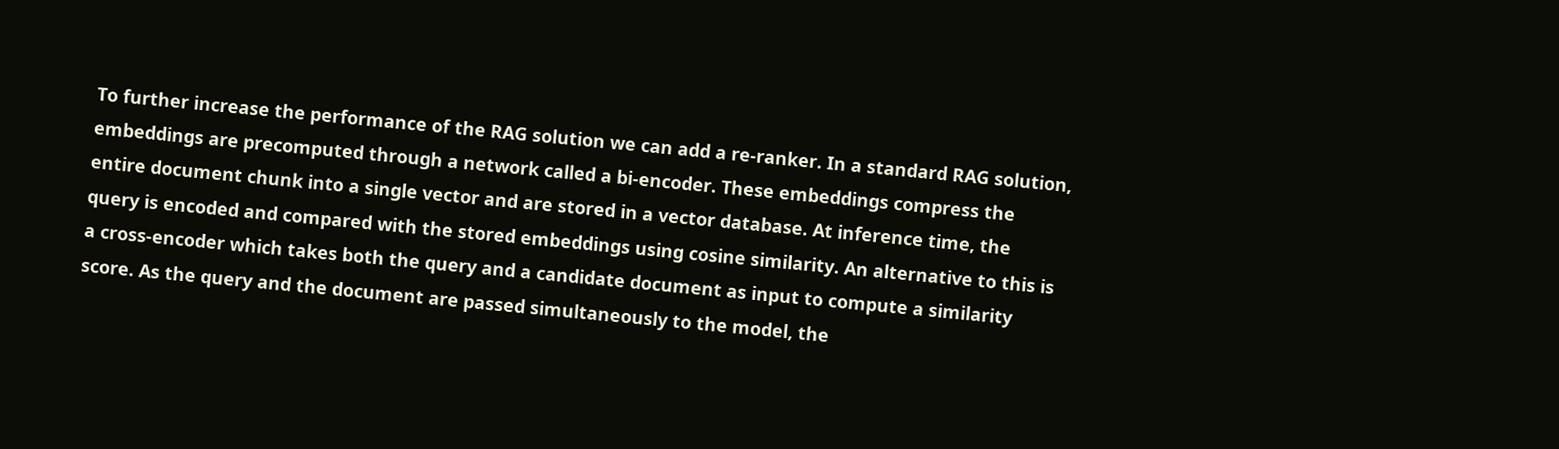To further increase the performance of the RAG solution we can add a re-ranker. In a standard RAG solution, embeddings are precomputed through a network called a bi-encoder. These embeddings compress the entire document chunk into a single vector and are stored in a vector database. At inference time, the query is encoded and compared with the stored embeddings using cosine similarity. An alternative to this is a cross-encoder which takes both the query and a candidate document as input to compute a similarity score. As the query and the document are passed simultaneously to the model, the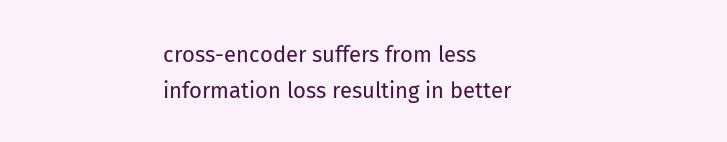cross-encoder suffers from less information loss resulting in better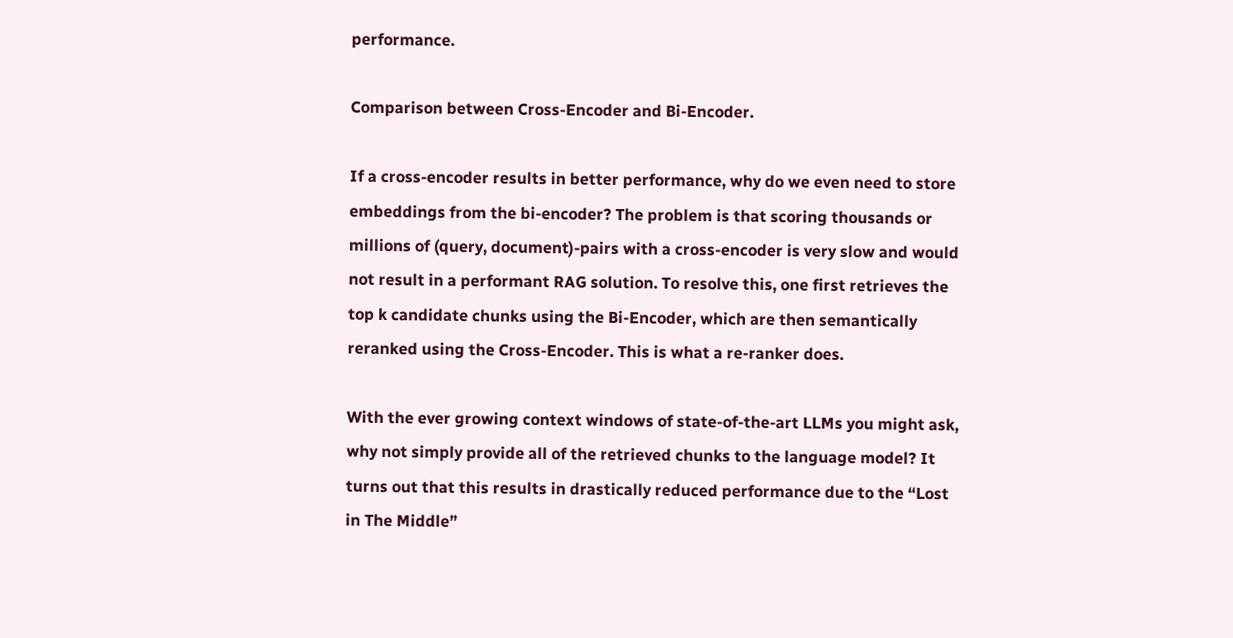performance.

Comparison between Cross-Encoder and Bi-Encoder.

If a cross-encoder results in better performance, why do we even need to store embeddings from the bi-encoder? The problem is that scoring thousands or millions of (query, document)-pairs with a cross-encoder is very slow and would not result in a performant RAG solution. To resolve this, one first retrieves the top k candidate chunks using the Bi-Encoder, which are then semantically reranked using the Cross-Encoder. This is what a re-ranker does.

With the ever growing context windows of state-of-the-art LLMs you might ask, why not simply provide all of the retrieved chunks to the language model? It turns out that this results in drastically reduced performance due to the “Lost in The Middle”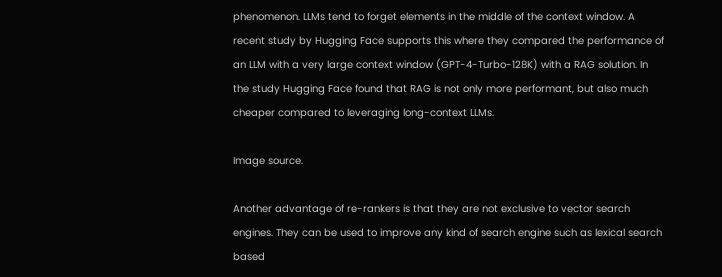phenomenon. LLMs tend to forget elements in the middle of the context window. A recent study by Hugging Face supports this where they compared the performance of an LLM with a very large context window (GPT-4-Turbo-128K) with a RAG solution. In the study Hugging Face found that RAG is not only more performant, but also much cheaper compared to leveraging long-context LLMs.

Image source.

Another advantage of re-rankers is that they are not exclusive to vector search engines. They can be used to improve any kind of search engine such as lexical search based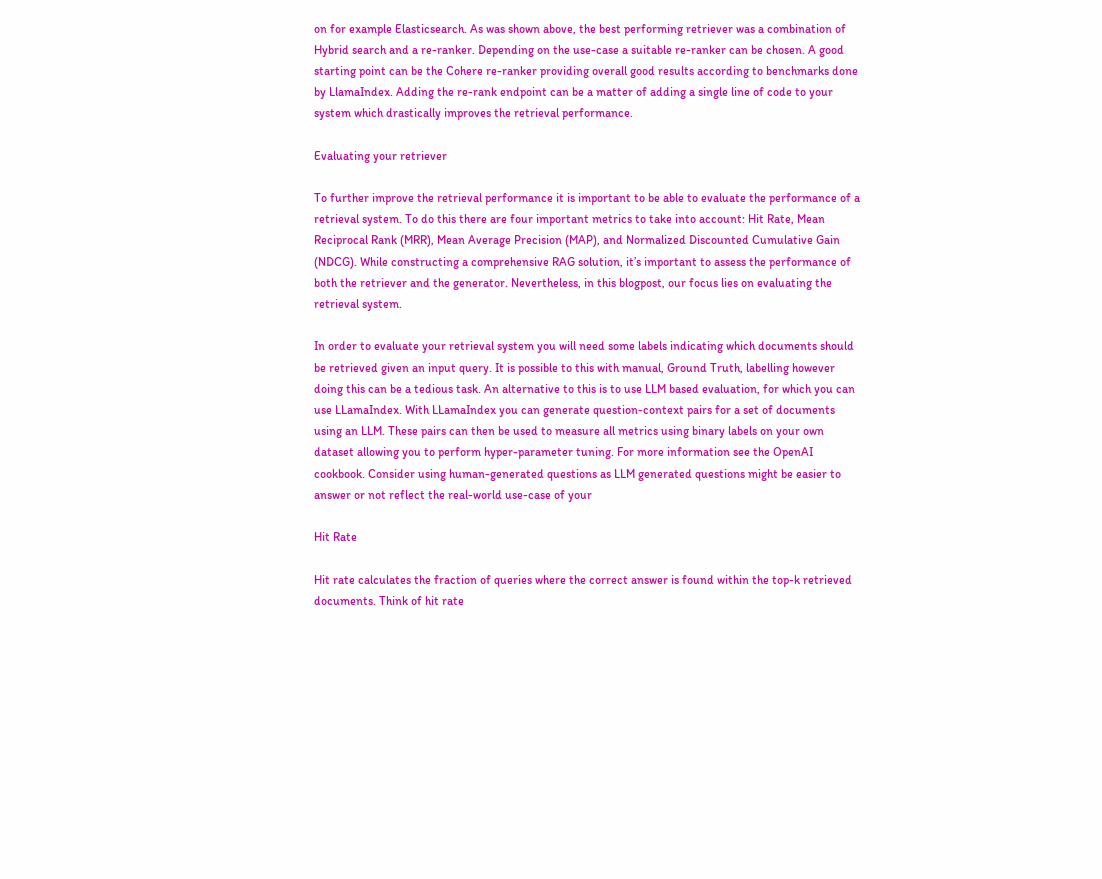on for example Elasticsearch. As was shown above, the best performing retriever was a combination of Hybrid search and a re-ranker. Depending on the use-case a suitable re-ranker can be chosen. A good starting point can be the Cohere re-ranker providing overall good results according to benchmarks done by LlamaIndex. Adding the re-rank endpoint can be a matter of adding a single line of code to your system which drastically improves the retrieval performance.

Evaluating your retriever

To further improve the retrieval performance it is important to be able to evaluate the performance of a retrieval system. To do this there are four important metrics to take into account: Hit Rate, Mean Reciprocal Rank (MRR), Mean Average Precision (MAP), and Normalized Discounted Cumulative Gain (NDCG). While constructing a comprehensive RAG solution, it’s important to assess the performance of both the retriever and the generator. Nevertheless, in this blogpost, our focus lies on evaluating the retrieval system.

In order to evaluate your retrieval system you will need some labels indicating which documents should be retrieved given an input query. It is possible to this with manual, Ground Truth, labelling however doing this can be a tedious task. An alternative to this is to use LLM based evaluation, for which you can use LLamaIndex. With LLamaIndex you can generate question-context pairs for a set of documents using an LLM. These pairs can then be used to measure all metrics using binary labels on your own dataset allowing you to perform hyper-parameter tuning. For more information see the OpenAI cookbook. Consider using human-generated questions as LLM generated questions might be easier to answer or not reflect the real-world use-case of your

Hit Rate

Hit rate calculates the fraction of queries where the correct answer is found within the top-k retrieved documents. Think of hit rate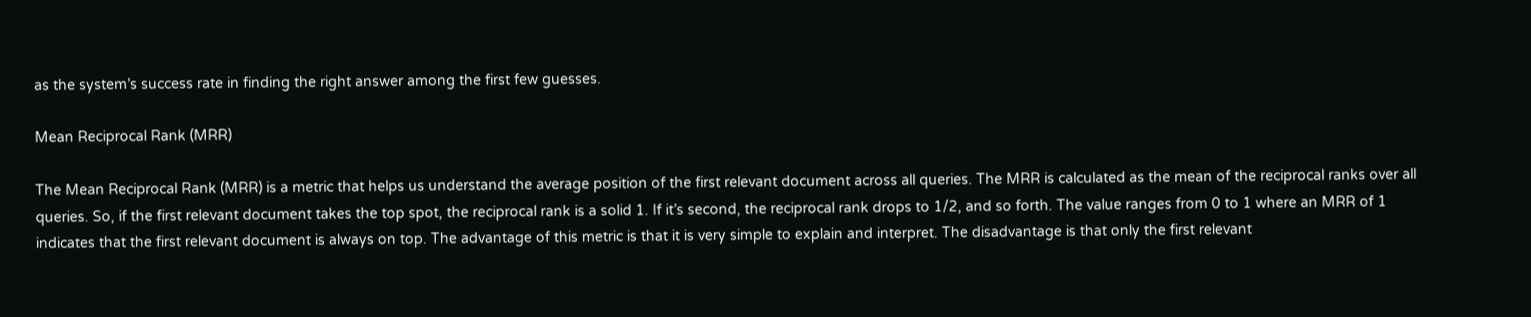as the system’s success rate in finding the right answer among the first few guesses.

Mean Reciprocal Rank (MRR)

The Mean Reciprocal Rank (MRR) is a metric that helps us understand the average position of the first relevant document across all queries. The MRR is calculated as the mean of the reciprocal ranks over all queries. So, if the first relevant document takes the top spot, the reciprocal rank is a solid 1. If it’s second, the reciprocal rank drops to 1/2, and so forth. The value ranges from 0 to 1 where an MRR of 1 indicates that the first relevant document is always on top. The advantage of this metric is that it is very simple to explain and interpret. The disadvantage is that only the first relevant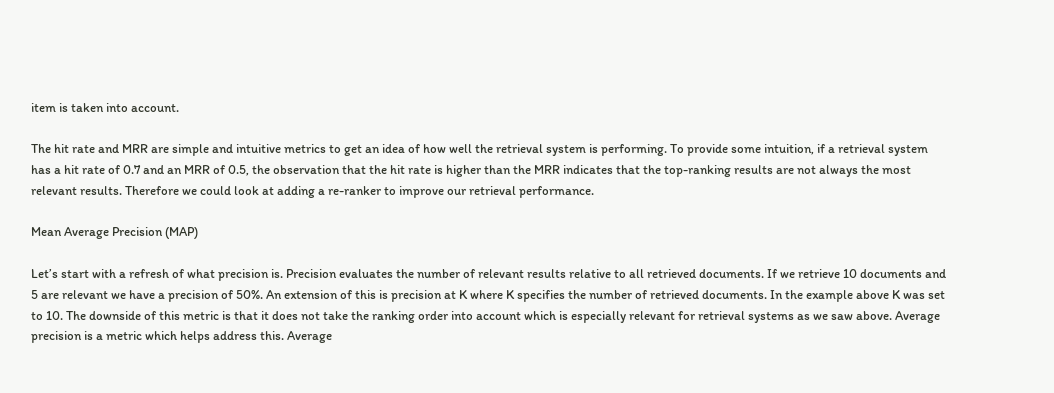item is taken into account.

The hit rate and MRR are simple and intuitive metrics to get an idea of how well the retrieval system is performing. To provide some intuition, if a retrieval system has a hit rate of 0.7 and an MRR of 0.5, the observation that the hit rate is higher than the MRR indicates that the top-ranking results are not always the most relevant results. Therefore we could look at adding a re-ranker to improve our retrieval performance.

Mean Average Precision (MAP)

Let’s start with a refresh of what precision is. Precision evaluates the number of relevant results relative to all retrieved documents. If we retrieve 10 documents and 5 are relevant we have a precision of 50%. An extension of this is precision at K where K specifies the number of retrieved documents. In the example above K was set to 10. The downside of this metric is that it does not take the ranking order into account which is especially relevant for retrieval systems as we saw above. Average precision is a metric which helps address this. Average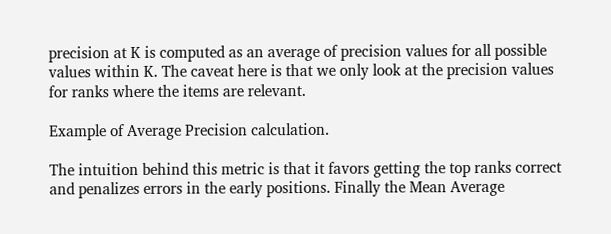precision at K is computed as an average of precision values for all possible values within K. The caveat here is that we only look at the precision values for ranks where the items are relevant.

Example of Average Precision calculation.

The intuition behind this metric is that it favors getting the top ranks correct and penalizes errors in the early positions. Finally the Mean Average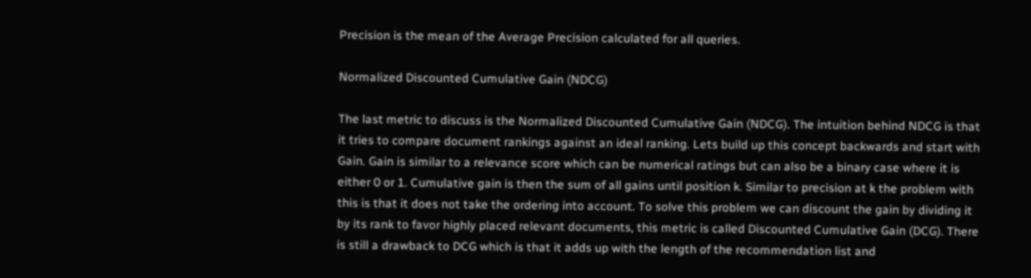Precision is the mean of the Average Precision calculated for all queries.

Normalized Discounted Cumulative Gain (NDCG)

The last metric to discuss is the Normalized Discounted Cumulative Gain (NDCG). The intuition behind NDCG is that it tries to compare document rankings against an ideal ranking. Lets build up this concept backwards and start with Gain. Gain is similar to a relevance score which can be numerical ratings but can also be a binary case where it is either 0 or 1. Cumulative gain is then the sum of all gains until position k. Similar to precision at k the problem with this is that it does not take the ordering into account. To solve this problem we can discount the gain by dividing it by its rank to favor highly placed relevant documents, this metric is called Discounted Cumulative Gain (DCG). There is still a drawback to DCG which is that it adds up with the length of the recommendation list and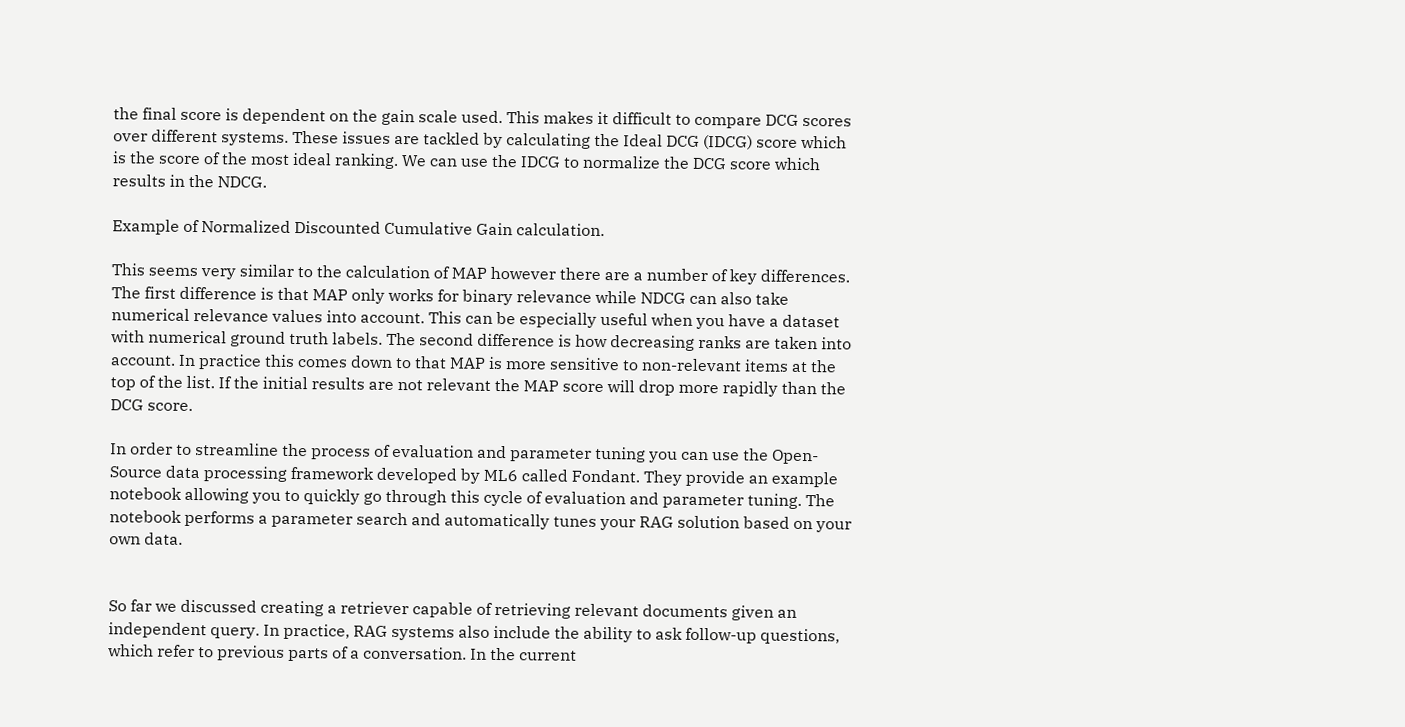the final score is dependent on the gain scale used. This makes it difficult to compare DCG scores over different systems. These issues are tackled by calculating the Ideal DCG (IDCG) score which is the score of the most ideal ranking. We can use the IDCG to normalize the DCG score which results in the NDCG.

Example of Normalized Discounted Cumulative Gain calculation.

This seems very similar to the calculation of MAP however there are a number of key differences. The first difference is that MAP only works for binary relevance while NDCG can also take numerical relevance values into account. This can be especially useful when you have a dataset with numerical ground truth labels. The second difference is how decreasing ranks are taken into account. In practice this comes down to that MAP is more sensitive to non-relevant items at the top of the list. If the initial results are not relevant the MAP score will drop more rapidly than the DCG score.

In order to streamline the process of evaluation and parameter tuning you can use the Open-Source data processing framework developed by ML6 called Fondant. They provide an example notebook allowing you to quickly go through this cycle of evaluation and parameter tuning. The notebook performs a parameter search and automatically tunes your RAG solution based on your own data.


So far we discussed creating a retriever capable of retrieving relevant documents given an independent query. In practice, RAG systems also include the ability to ask follow-up questions, which refer to previous parts of a conversation. In the current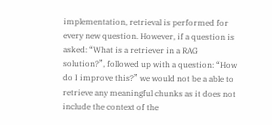implementation, retrieval is performed for every new question. However, if a question is asked: “What is a retriever in a RAG solution?”, followed up with a question: “How do I improve this?” we would not be a able to retrieve any meaningful chunks as it does not include the context of the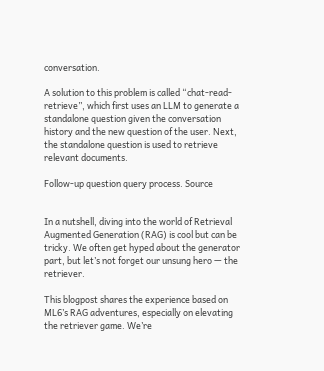conversation.

A solution to this problem is called “chat-read-retrieve”, which first uses an LLM to generate a standalone question given the conversation history and the new question of the user. Next, the standalone question is used to retrieve relevant documents.

Follow-up question query process. Source


In a nutshell, diving into the world of Retrieval Augmented Generation (RAG) is cool but can be tricky. We often get hyped about the generator part, but let’s not forget our unsung hero — the retriever.

This blogpost shares the experience based on ML6’s RAG adventures, especially on elevating the retriever game. We’re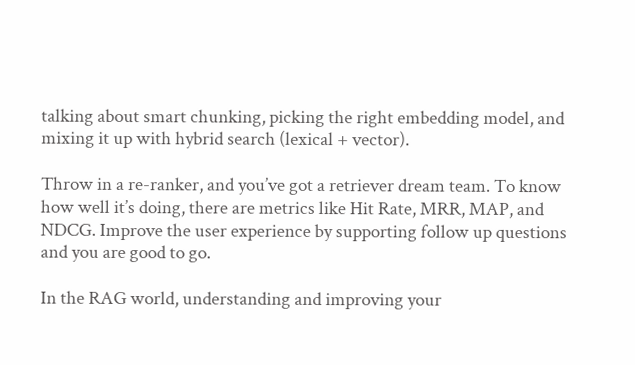talking about smart chunking, picking the right embedding model, and mixing it up with hybrid search (lexical + vector).

Throw in a re-ranker, and you’ve got a retriever dream team. To know how well it’s doing, there are metrics like Hit Rate, MRR, MAP, and NDCG. Improve the user experience by supporting follow up questions and you are good to go.

In the RAG world, understanding and improving your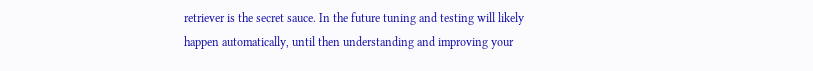retriever is the secret sauce. In the future tuning and testing will likely happen automatically, until then understanding and improving your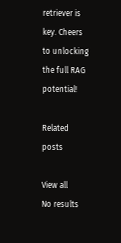retriever is key. Cheers to unlocking the full RAG potential!

Related posts

View all
No results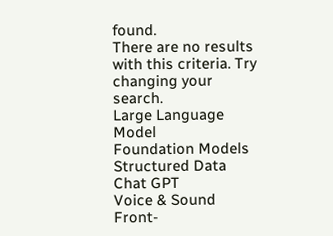found.
There are no results with this criteria. Try changing your search.
Large Language Model
Foundation Models
Structured Data
Chat GPT
Voice & Sound
Front-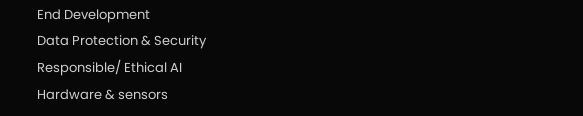End Development
Data Protection & Security
Responsible/ Ethical AI
Hardware & sensors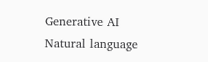Generative AI
Natural language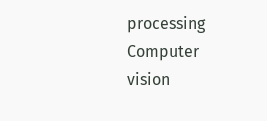processing
Computer vision